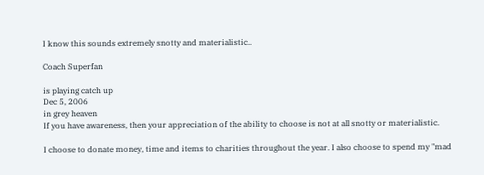I know this sounds extremely snotty and materialistic..

Coach Superfan

is playing catch up
Dec 5, 2006
in grey heaven
If you have awareness, then your appreciation of the ability to choose is not at all snotty or materialistic.

I choose to donate money, time and items to charities throughout the year. I also choose to spend my "mad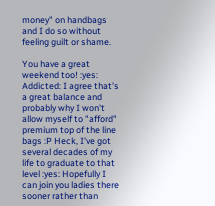money" on handbags and I do so without feeling guilt or shame.

You have a great weekend too! :yes:
Addicted: I agree that's a great balance and probably why I won't allow myself to "afford" premium top of the line bags :P Heck, I've got several decades of my life to graduate to that level :yes: Hopefully I can join you ladies there sooner rather than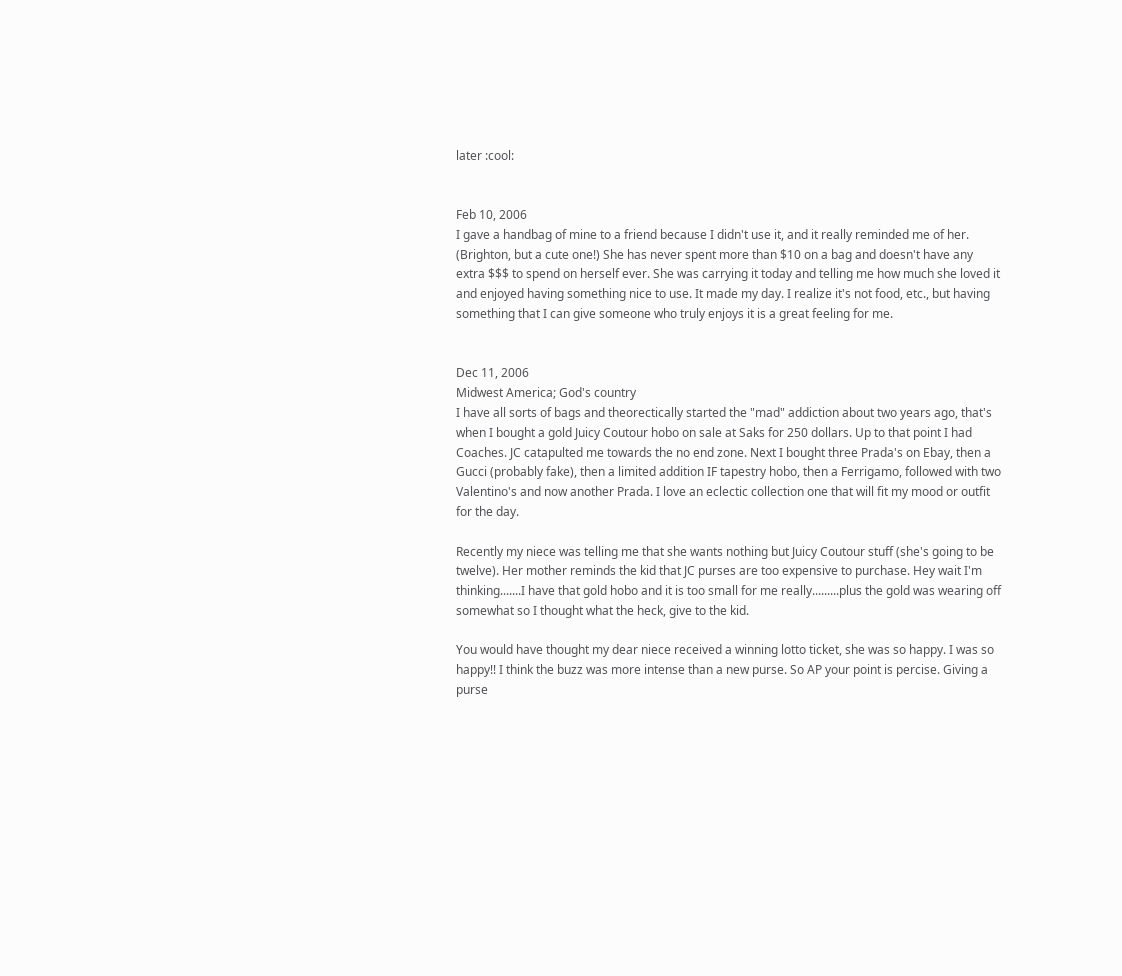later :cool:


Feb 10, 2006
I gave a handbag of mine to a friend because I didn't use it, and it really reminded me of her. (Brighton, but a cute one!) She has never spent more than $10 on a bag and doesn't have any extra $$$ to spend on herself ever. She was carrying it today and telling me how much she loved it and enjoyed having something nice to use. It made my day. I realize it's not food, etc., but having something that I can give someone who truly enjoys it is a great feeling for me.


Dec 11, 2006
Midwest America; God's country
I have all sorts of bags and theorectically started the "mad" addiction about two years ago, that's when I bought a gold Juicy Coutour hobo on sale at Saks for 250 dollars. Up to that point I had Coaches. JC catapulted me towards the no end zone. Next I bought three Prada's on Ebay, then a Gucci (probably fake), then a limited addition IF tapestry hobo, then a Ferrigamo, followed with two Valentino's and now another Prada. I love an eclectic collection one that will fit my mood or outfit for the day.

Recently my niece was telling me that she wants nothing but Juicy Coutour stuff (she's going to be twelve). Her mother reminds the kid that JC purses are too expensive to purchase. Hey wait I'm thinking.......I have that gold hobo and it is too small for me really.........plus the gold was wearing off somewhat so I thought what the heck, give to the kid.

You would have thought my dear niece received a winning lotto ticket, she was so happy. I was so happy!! I think the buzz was more intense than a new purse. So AP your point is percise. Giving a purse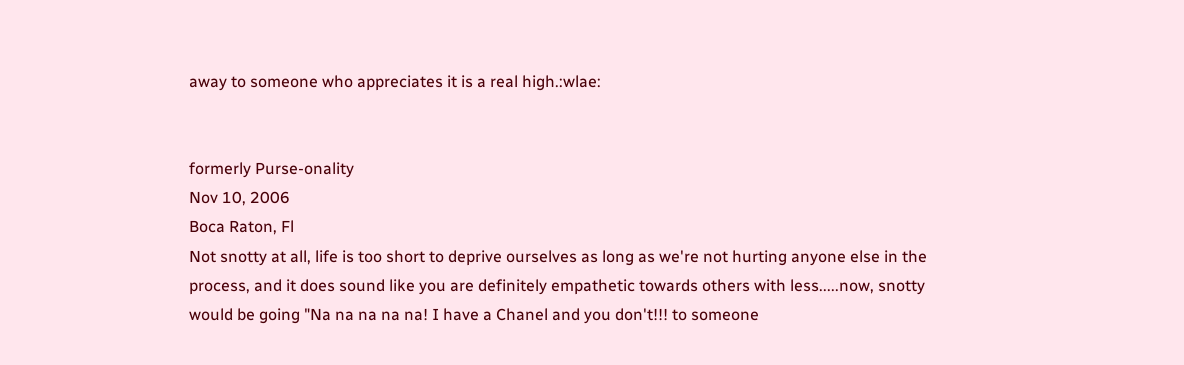away to someone who appreciates it is a real high.:wlae:


formerly Purse-onality
Nov 10, 2006
Boca Raton, Fl
Not snotty at all, life is too short to deprive ourselves as long as we're not hurting anyone else in the process, and it does sound like you are definitely empathetic towards others with less.....now, snotty would be going "Na na na na na! I have a Chanel and you don't!!! to someone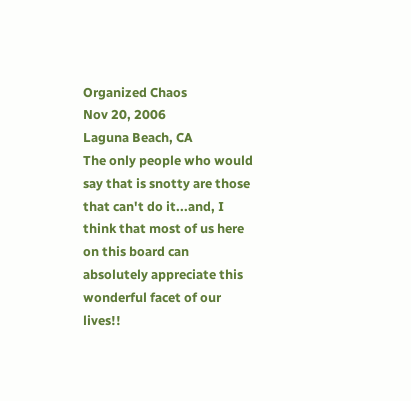Organized Chaos
Nov 20, 2006
Laguna Beach, CA
The only people who would say that is snotty are those that can't do it...and, I think that most of us here on this board can absolutely appreciate this wonderful facet of our lives!!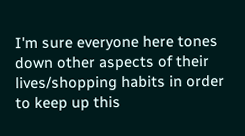I'm sure everyone here tones down other aspects of their lives/shopping habits in order to keep up this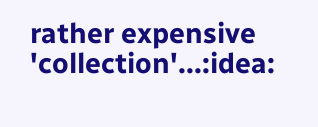rather expensive 'collection'...:idea: